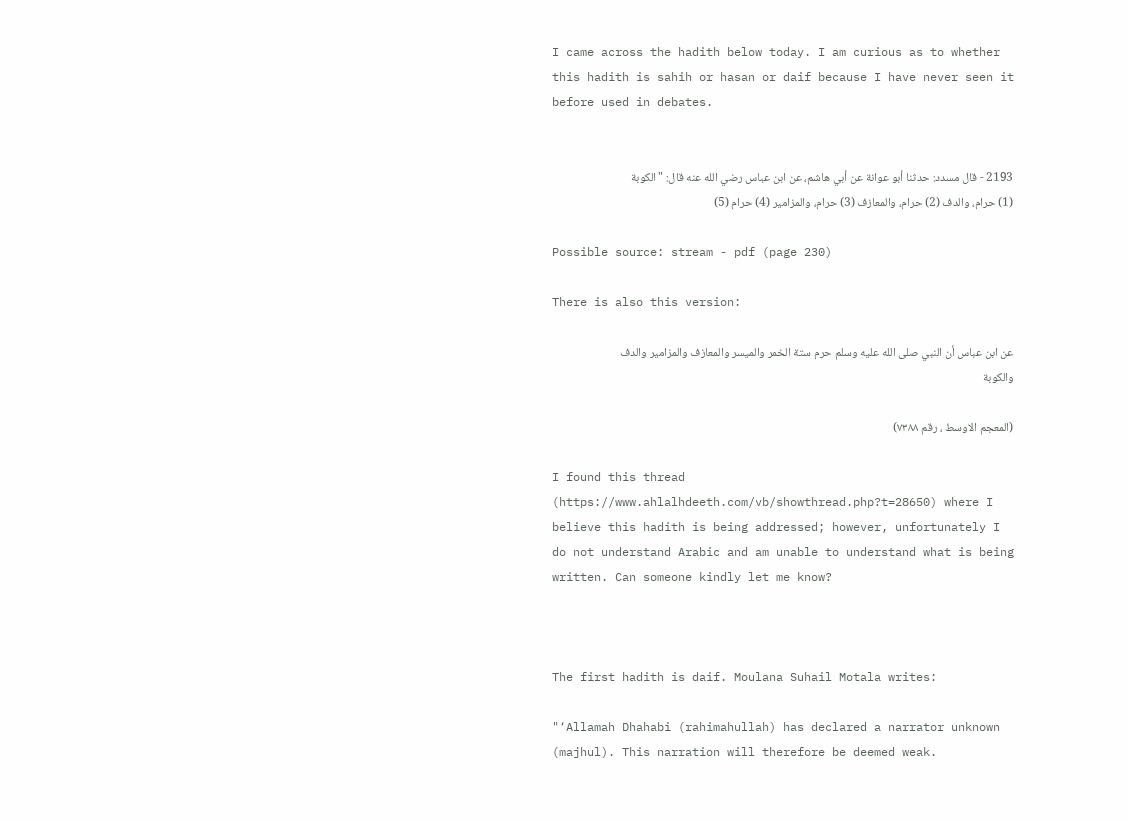I came across the hadith below today. I am curious as to whether this hadith is sahih or hasan or daif because I have never seen it before used in debates.


2193 - قال مسدد: حدثنا أبو عوانة عن أبي هاشم، عن ابن عباس رضي الله عنه قال: "الكوبة (1) حرام، والدف (2) حرام، والمعازف (3) حرام، والمزامير (4) حرام (5)

Possible source: stream - pdf (page 230)

There is also this version:

عن ابن عباس أن النبي صلى الله عليه وسلم حرم ستة الخمر والميسر والمعازف والمزامير والدف والكوبة

(المعجم الاوسط ، رقم ۷۳۸۸)

I found this thread (https://www.ahlalhdeeth.com/vb/showthread.php?t=28650) where I believe this hadith is being addressed; however, unfortunately I do not understand Arabic and am unable to understand what is being written. Can someone kindly let me know?



The first hadith is daif. Moulana Suhail Motala writes:

"‘Allamah Dhahabi (rahimahullah) has declared a narrator unknown (majhul). This narration will therefore be deemed weak.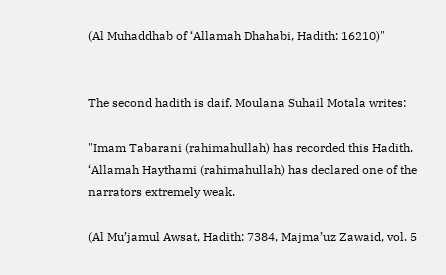(Al Muhaddhab of ‘Allamah Dhahabi, Hadith: 16210)"


The second hadith is daif. Moulana Suhail Motala writes:

"Imam Tabarani (rahimahullah) has recorded this Hadith. ‘Allamah Haythami (rahimahullah) has declared one of the narrators extremely weak.

(Al Mu’jamul Awsat, Hadith: 7384, Majma’uz Zawaid, vol. 5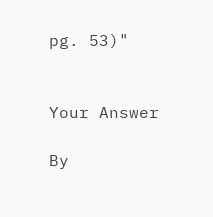pg. 53)"


Your Answer

By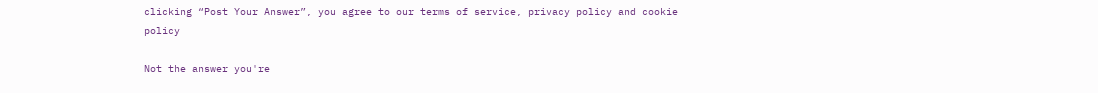clicking “Post Your Answer”, you agree to our terms of service, privacy policy and cookie policy

Not the answer you're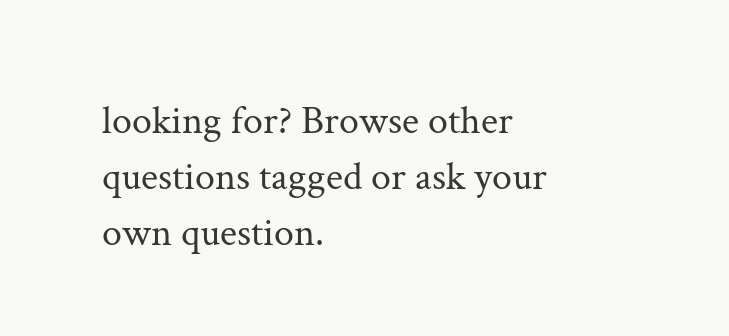looking for? Browse other questions tagged or ask your own question.